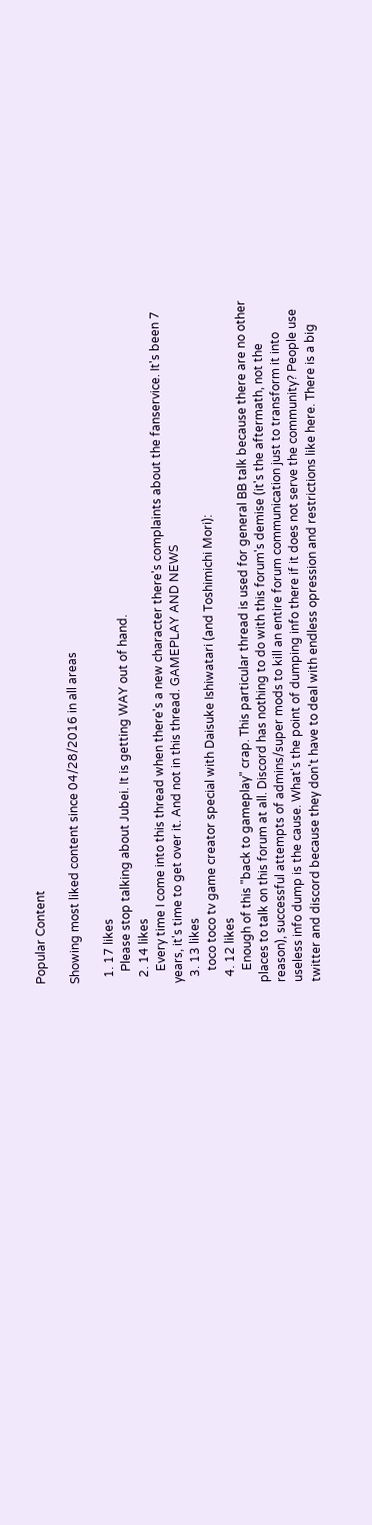Popular Content

Showing most liked content since 04/28/2016 in all areas

  1. 17 likes
    Please stop talking about Jubei. It is getting WAY out of hand.
  2. 14 likes
    Every time I come into this thread when there's a new character there's complaints about the fanservice. It's been 7 years, it's time to get over it. And not in this thread. GAMEPLAY AND NEWS
  3. 13 likes
    toco toco tv game creator special with Daisuke Ishiwatari (and Toshimichi Mori):
  4. 12 likes
    Enough of this "back to gameplay" crap. This particular thread is used for general BB talk because there are no other places to talk on this forum at all. Discord has nothing to do with this forum's demise (it's the aftermath, not the reason), successful attempts of admins/super mods to kill an entire forum communication just to transform it into useless info dump is the cause. What's the point of dumping info there if it does not serve the community? People use twitter and discord because they don't have to deal with endless opression and restrictions like here. There is a big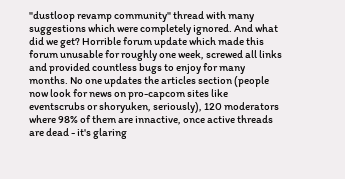"dustloop revamp community" thread with many suggestions which were completely ignored. And what did we get? Horrible forum update which made this forum unusable for roughly one week, screwed all links and provided countless bugs to enjoy for many months. No one updates the articles section (people now look for news on pro-capcom sites like eventscrubs or shoryuken, seriously), 120 moderators where 98% of them are innactive, once active threads are dead - it's glaring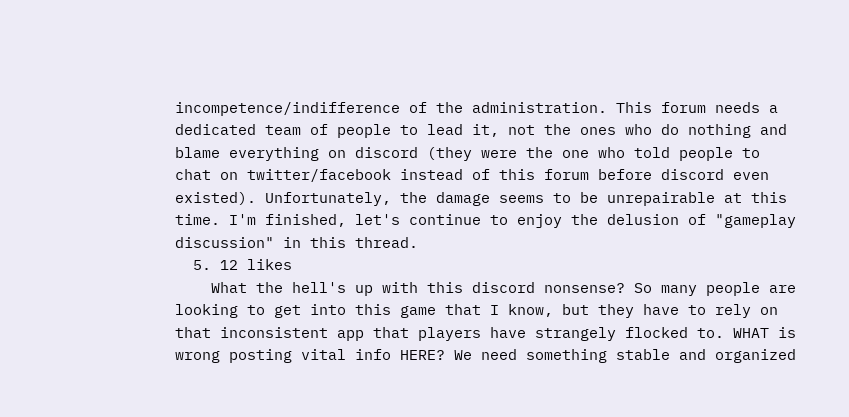incompetence/indifference of the administration. This forum needs a dedicated team of people to lead it, not the ones who do nothing and blame everything on discord (they were the one who told people to chat on twitter/facebook instead of this forum before discord even existed). Unfortunately, the damage seems to be unrepairable at this time. I'm finished, let's continue to enjoy the delusion of "gameplay discussion" in this thread.
  5. 12 likes
    What the hell's up with this discord nonsense? So many people are looking to get into this game that I know, but they have to rely on that inconsistent app that players have strangely flocked to. WHAT is wrong posting vital info HERE? We need something stable and organized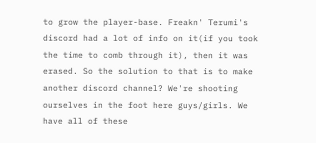to grow the player-base. Freakn' Terumi's discord had a lot of info on it(if you took the time to comb through it), then it was erased. So the solution to that is to make another discord channel? We're shooting ourselves in the foot here guys/girls. We have all of these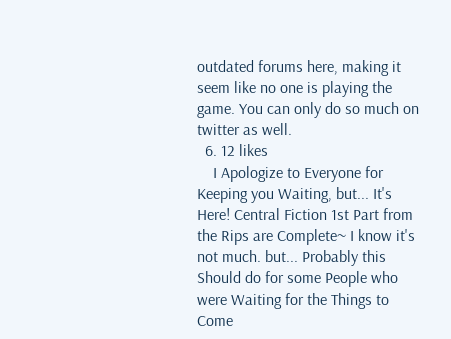outdated forums here, making it seem like no one is playing the game. You can only do so much on twitter as well.
  6. 12 likes
    I Apologize to Everyone for Keeping you Waiting, but... It's Here! Central Fiction 1st Part from the Rips are Complete~ I know it's not much. but... Probably this Should do for some People who were Waiting for the Things to Come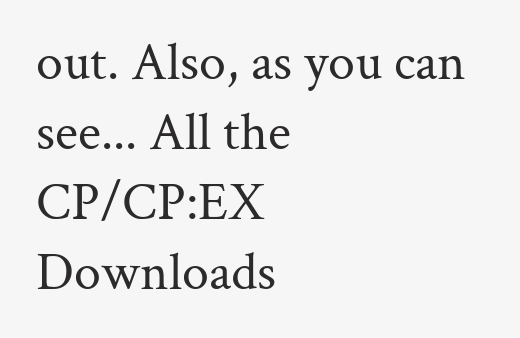out. Also, as you can see... All the CP/CP:EX Downloads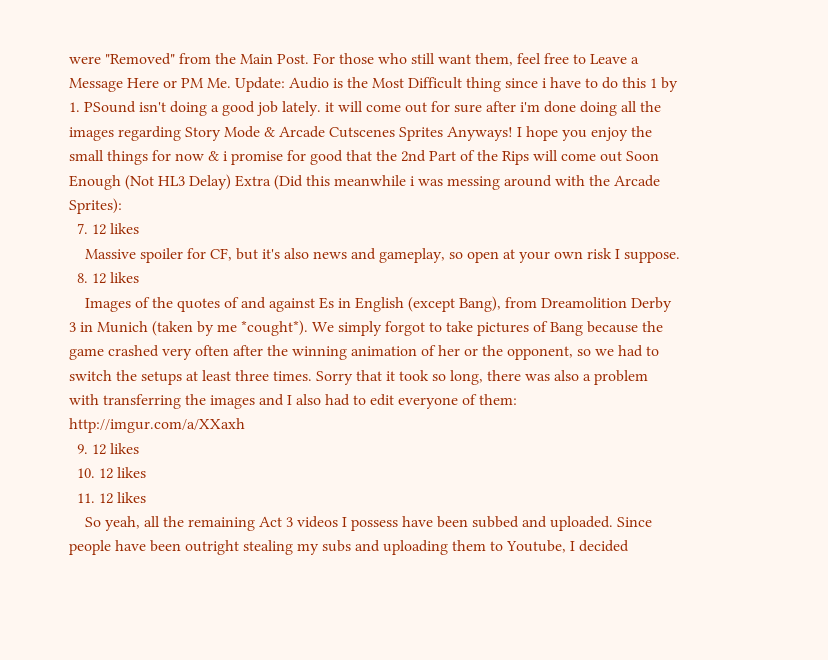were "Removed" from the Main Post. For those who still want them, feel free to Leave a Message Here or PM Me. Update: Audio is the Most Difficult thing since i have to do this 1 by 1. PSound isn't doing a good job lately. it will come out for sure after i'm done doing all the images regarding Story Mode & Arcade Cutscenes Sprites Anyways! I hope you enjoy the small things for now & i promise for good that the 2nd Part of the Rips will come out Soon Enough (Not HL3 Delay) Extra (Did this meanwhile i was messing around with the Arcade Sprites):
  7. 12 likes
    Massive spoiler for CF, but it's also news and gameplay, so open at your own risk I suppose.
  8. 12 likes
    Images of the quotes of and against Es in English (except Bang), from Dreamolition Derby 3 in Munich (taken by me *cought*). We simply forgot to take pictures of Bang because the game crashed very often after the winning animation of her or the opponent, so we had to switch the setups at least three times. Sorry that it took so long, there was also a problem with transferring the images and I also had to edit everyone of them: http://imgur.com/a/XXaxh
  9. 12 likes
  10. 12 likes
  11. 12 likes
    So yeah, all the remaining Act 3 videos I possess have been subbed and uploaded. Since people have been outright stealing my subs and uploading them to Youtube, I decided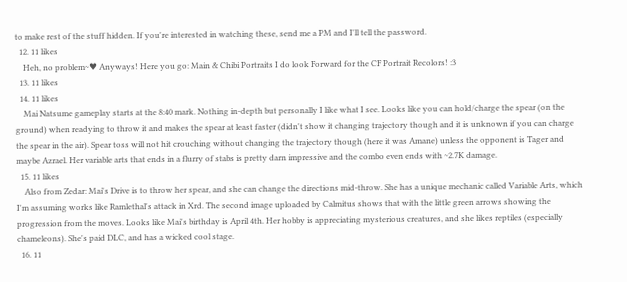to make rest of the stuff hidden. If you're interested in watching these, send me a PM and I'll tell the password.
  12. 11 likes
    Heh, no problem~♥ Anyways! Here you go: Main & Chibi Portraits I do look Forward for the CF Portrait Recolors! :3
  13. 11 likes
  14. 11 likes
    Mai Natsume gameplay starts at the 8:40 mark. Nothing in-depth but personally I like what I see. Looks like you can hold/charge the spear (on the ground) when readying to throw it and makes the spear at least faster (didn't show it changing trajectory though and it is unknown if you can charge the spear in the air). Spear toss will not hit crouching without changing the trajectory though (here it was Amane) unless the opponent is Tager and maybe Azrael. Her variable arts that ends in a flurry of stabs is pretty darn impressive and the combo even ends with ~2.7K damage.
  15. 11 likes
    Also from Zedar: Mai's Drive is to throw her spear, and she can change the directions mid-throw. She has a unique mechanic called Variable Arts, which I'm assuming works like Ramlethal's attack in Xrd. The second image uploaded by Calmitus shows that with the little green arrows showing the progression from the moves. Looks like Mai's birthday is April 4th. Her hobby is appreciating mysterious creatures, and she likes reptiles (especially chameleons). She's paid DLC, and has a wicked cool stage.
  16. 11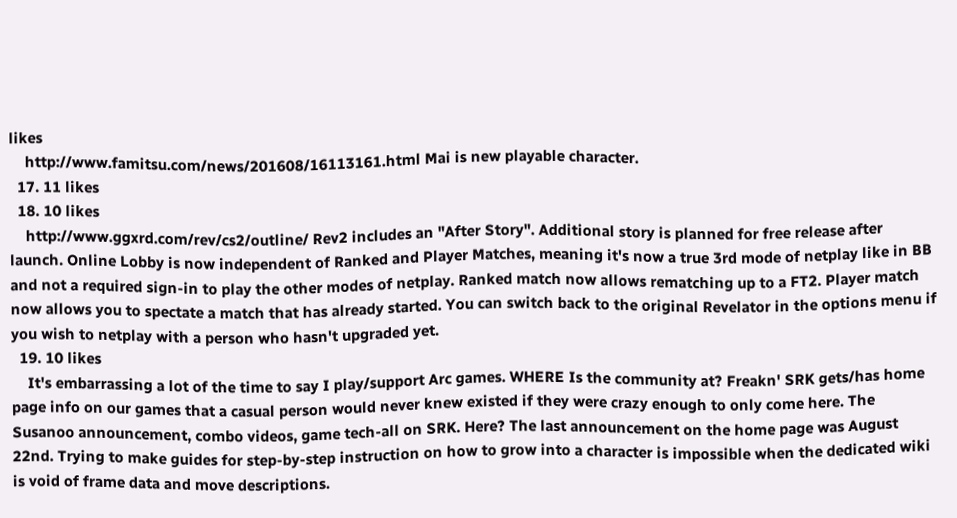likes
    http://www.famitsu.com/news/201608/16113161.html Mai is new playable character.
  17. 11 likes
  18. 10 likes
    http://www.ggxrd.com/rev/cs2/outline/ Rev2 includes an "After Story". Additional story is planned for free release after launch. Online Lobby is now independent of Ranked and Player Matches, meaning it's now a true 3rd mode of netplay like in BB and not a required sign-in to play the other modes of netplay. Ranked match now allows rematching up to a FT2. Player match now allows you to spectate a match that has already started. You can switch back to the original Revelator in the options menu if you wish to netplay with a person who hasn't upgraded yet.
  19. 10 likes
    It's embarrassing a lot of the time to say I play/support Arc games. WHERE Is the community at? Freakn' SRK gets/has home page info on our games that a casual person would never knew existed if they were crazy enough to only come here. The Susanoo announcement, combo videos, game tech-all on SRK. Here? The last announcement on the home page was August 22nd. Trying to make guides for step-by-step instruction on how to grow into a character is impossible when the dedicated wiki is void of frame data and move descriptions.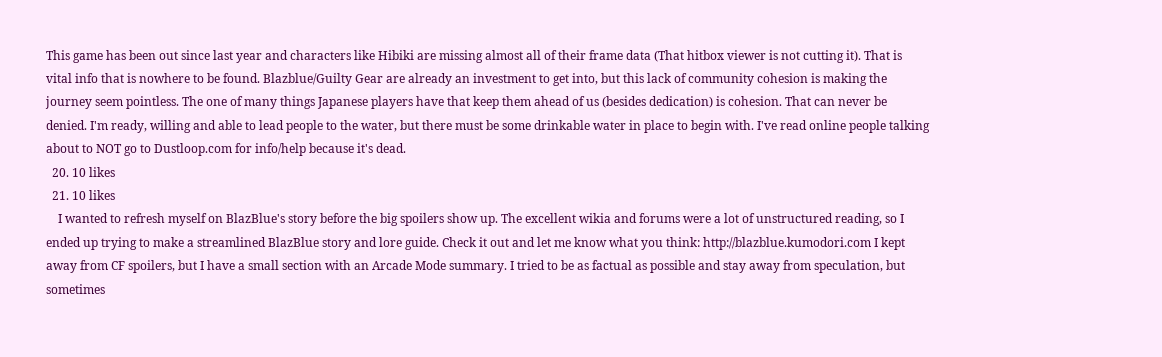This game has been out since last year and characters like Hibiki are missing almost all of their frame data (That hitbox viewer is not cutting it). That is vital info that is nowhere to be found. Blazblue/Guilty Gear are already an investment to get into, but this lack of community cohesion is making the journey seem pointless. The one of many things Japanese players have that keep them ahead of us (besides dedication) is cohesion. That can never be denied. I'm ready, willing and able to lead people to the water, but there must be some drinkable water in place to begin with. I've read online people talking about to NOT go to Dustloop.com for info/help because it's dead.
  20. 10 likes
  21. 10 likes
    I wanted to refresh myself on BlazBlue's story before the big spoilers show up. The excellent wikia and forums were a lot of unstructured reading, so I ended up trying to make a streamlined BlazBlue story and lore guide. Check it out and let me know what you think: http://blazblue.kumodori.com I kept away from CF spoilers, but I have a small section with an Arcade Mode summary. I tried to be as factual as possible and stay away from speculation, but sometimes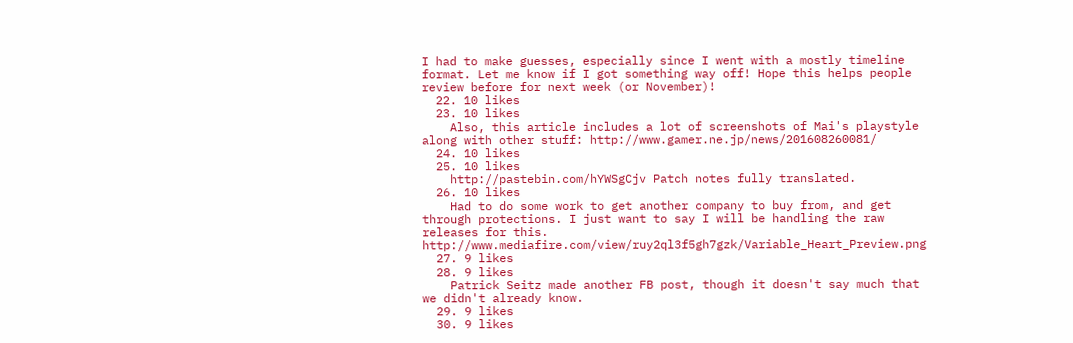I had to make guesses, especially since I went with a mostly timeline format. Let me know if I got something way off! Hope this helps people review before for next week (or November)!
  22. 10 likes
  23. 10 likes
    Also, this article includes a lot of screenshots of Mai's playstyle along with other stuff: http://www.gamer.ne.jp/news/201608260081/
  24. 10 likes
  25. 10 likes
    http://pastebin.com/hYWSgCjv Patch notes fully translated.
  26. 10 likes
    Had to do some work to get another company to buy from, and get through protections. I just want to say I will be handling the raw releases for this. http://www.mediafire.com/view/ruy2ql3f5gh7gzk/Variable_Heart_Preview.png
  27. 9 likes
  28. 9 likes
    Patrick Seitz made another FB post, though it doesn't say much that we didn't already know.
  29. 9 likes
  30. 9 likes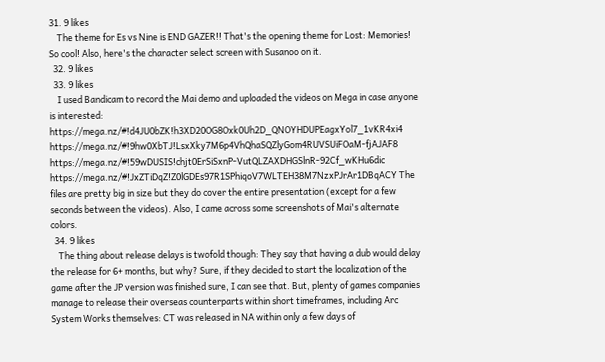31. 9 likes
    The theme for Es vs Nine is END GAZER!! That's the opening theme for Lost: Memories! So cool! Also, here's the character select screen with Susanoo on it.
  32. 9 likes
  33. 9 likes
    I used Bandicam to record the Mai demo and uploaded the videos on Mega in case anyone is interested: https://mega.nz/#!d4JU0bZK!h3XD20OG8Oxk0Uh2D_QNOYHDUPEagxYol7_1vKR4xi4 https://mega.nz/#!9hw0XbTJ!LsxXky7M6p4VhQhaSQZlyGom4RUVSUiFOaM-fjAJAF8 https://mega.nz/#!59wDUSIS!chjt0ErSiSxnP-VutQLZAXDHGSlnR-92Cf_wKHu6dic https://mega.nz/#!JxZTiDqZ!Z0lGDEs97R1SPhiqoV7WLTEH38M7NzxPJrAr1DBqACY The files are pretty big in size but they do cover the entire presentation (except for a few seconds between the videos). Also, I came across some screenshots of Mai's alternate colors.
  34. 9 likes
    The thing about release delays is twofold though: They say that having a dub would delay the release for 6+ months, but why? Sure, if they decided to start the localization of the game after the JP version was finished sure, I can see that. But, plenty of games companies manage to release their overseas counterparts within short timeframes, including Arc System Works themselves: CT was released in NA within only a few days of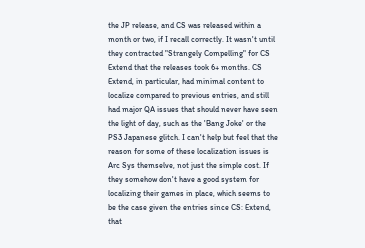the JP release, and CS was released within a month or two, if I recall correctly. It wasn't until they contracted "Strangely Compelling" for CS Extend that the releases took 6+ months. CS Extend, in particular, had minimal content to localize compared to previous entries, and still had major QA issues that should never have seen the light of day, such as the 'Bang Joke' or the PS3 Japanese glitch. I can't help but feel that the reason for some of these localization issues is Arc Sys themselve, not just the simple cost. If they somehow don't have a good system for localizing their games in place, which seems to be the case given the entries since CS: Extend, that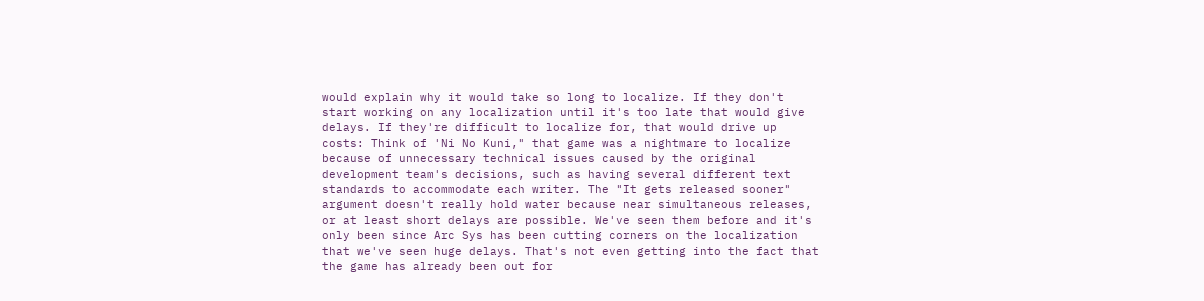would explain why it would take so long to localize. If they don't start working on any localization until it's too late that would give delays. If they're difficult to localize for, that would drive up costs: Think of 'Ni No Kuni," that game was a nightmare to localize because of unnecessary technical issues caused by the original development team's decisions, such as having several different text standards to accommodate each writer. The "It gets released sooner" argument doesn't really hold water because near simultaneous releases, or at least short delays are possible. We've seen them before and it's only been since Arc Sys has been cutting corners on the localization that we've seen huge delays. That's not even getting into the fact that the game has already been out for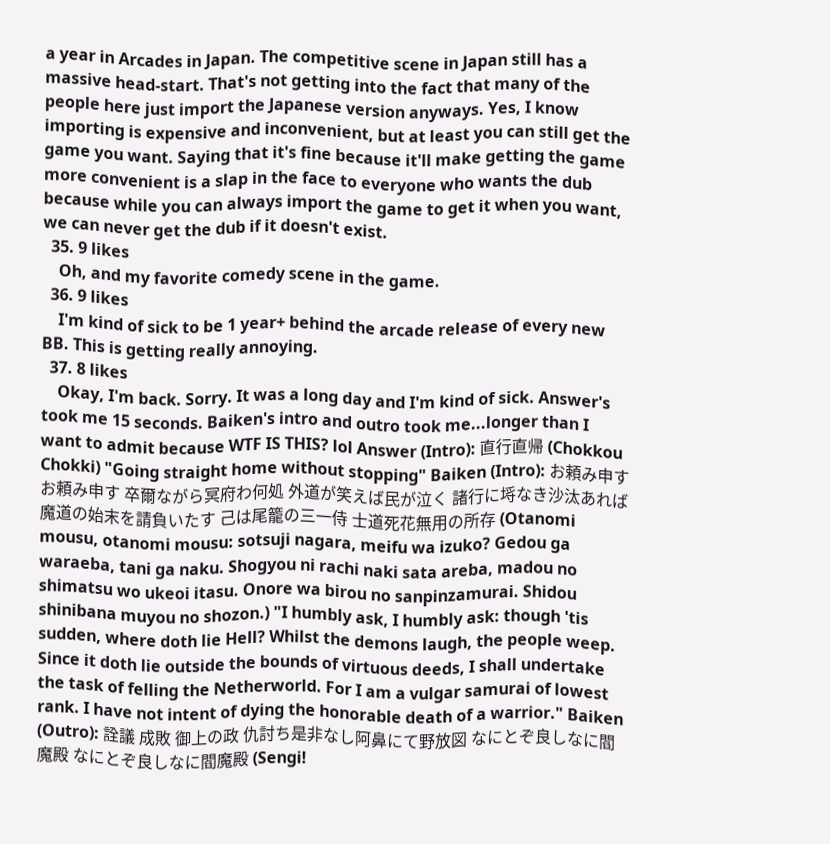a year in Arcades in Japan. The competitive scene in Japan still has a massive head-start. That's not getting into the fact that many of the people here just import the Japanese version anyways. Yes, I know importing is expensive and inconvenient, but at least you can still get the game you want. Saying that it's fine because it'll make getting the game more convenient is a slap in the face to everyone who wants the dub because while you can always import the game to get it when you want, we can never get the dub if it doesn't exist.
  35. 9 likes
    Oh, and my favorite comedy scene in the game.
  36. 9 likes
    I'm kind of sick to be 1 year+ behind the arcade release of every new BB. This is getting really annoying.
  37. 8 likes
    Okay, I'm back. Sorry. It was a long day and I'm kind of sick. Answer's took me 15 seconds. Baiken's intro and outro took me...longer than I want to admit because WTF IS THIS? lol Answer (Intro): 直行直帰 (Chokkou Chokki) "Going straight home without stopping" Baiken (Intro): お頼み申す お頼み申す 卒爾ながら冥府わ何処 外道が笑えば民が泣く 諸行に埓なき沙汰あれば魔道の始末を請負いたす 己は尾籠の三一侍 士道死花無用の所存 (Otanomi mousu, otanomi mousu: sotsuji nagara, meifu wa izuko? Gedou ga waraeba, tani ga naku. Shogyou ni rachi naki sata areba, madou no shimatsu wo ukeoi itasu. Onore wa birou no sanpinzamurai. Shidou shinibana muyou no shozon.) "I humbly ask, I humbly ask: though 'tis sudden, where doth lie Hell? Whilst the demons laugh, the people weep. Since it doth lie outside the bounds of virtuous deeds, I shall undertake the task of felling the Netherworld. For I am a vulgar samurai of lowest rank. I have not intent of dying the honorable death of a warrior." Baiken (Outro): 詮議 成敗 御上の政 仇討ち是非なし阿鼻にて野放図 なにとぞ良しなに閻魔殿 なにとぞ良しなに閻魔殿 (Sengi!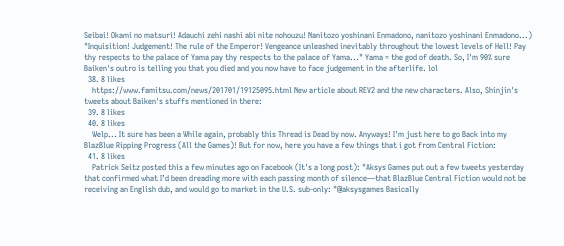Seibai! Okami no matsuri! Adauchi zehi nashi abi nite nohouzu! Nanitozo yoshinani Enmadono, nanitozo yoshinani Enmadono...) "Inquisition! Judgement! The rule of the Emperor! Vengeance unleashed inevitably throughout the lowest levels of Hell! Pay thy respects to the palace of Yama pay thy respects to the palace of Yama..." Yama = the god of death. So, I'm 90% sure Baiken's outro is telling you that you died and you now have to face judgement in the afterlife. lol
  38. 8 likes
    https://www.famitsu.com/news/201701/19125095.html New article about REV2 and the new characters. Also, Shinjin's tweets about Baiken's stuffs mentioned in there:
  39. 8 likes
  40. 8 likes
    Welp... It sure has been a While again, probably this Thread is Dead by now. Anyways! I'm just here to go Back into my BlazBlue Ripping Progress (All the Games)! But for now, here you have a few things that i got from Central Fiction:
  41. 8 likes
    Patrick Seitz posted this a few minutes ago on Facebook (It's a long post): "Aksys Games put out a few tweets yesterday that confirmed what I’d been dreading more with each passing month of silence—that BlazBlue Central Fiction would not be receiving an English dub, and would go to market in the U.S. sub-only: "@aksysgames Basically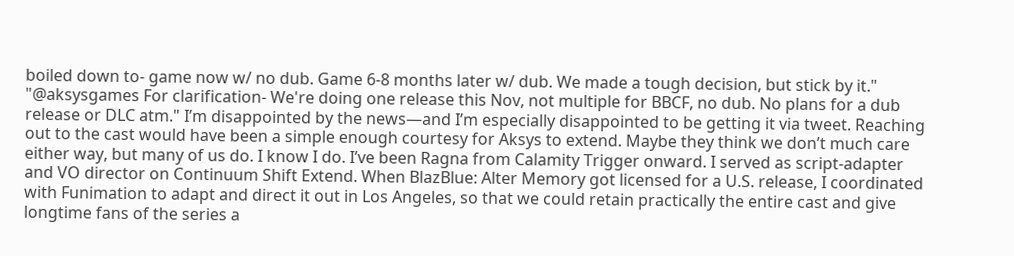boiled down to- game now w/ no dub. Game 6-8 months later w/ dub. We made a tough decision, but stick by it." "@aksysgames For clarification- We're doing one release this Nov, not multiple for BBCF, no dub. No plans for a dub release or DLC atm." I’m disappointed by the news—and I’m especially disappointed to be getting it via tweet. Reaching out to the cast would have been a simple enough courtesy for Aksys to extend. Maybe they think we don’t much care either way, but many of us do. I know I do. I’ve been Ragna from Calamity Trigger onward. I served as script-adapter and VO director on Continuum Shift Extend. When BlazBlue: Alter Memory got licensed for a U.S. release, I coordinated with Funimation to adapt and direct it out in Los Angeles, so that we could retain practically the entire cast and give longtime fans of the series a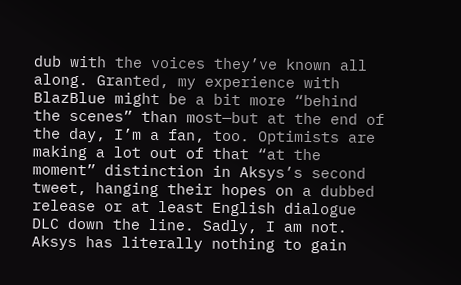dub with the voices they’ve known all along. Granted, my experience with BlazBlue might be a bit more “behind the scenes” than most—but at the end of the day, I’m a fan, too. Optimists are making a lot out of that “at the moment” distinction in Aksys’s second tweet, hanging their hopes on a dubbed release or at least English dialogue DLC down the line. Sadly, I am not. Aksys has literally nothing to gain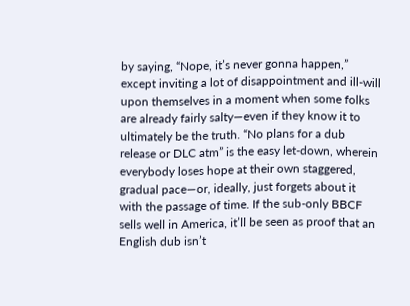by saying, “Nope, it’s never gonna happen,” except inviting a lot of disappointment and ill-will upon themselves in a moment when some folks are already fairly salty—even if they know it to ultimately be the truth. “No plans for a dub release or DLC atm” is the easy let-down, wherein everybody loses hope at their own staggered, gradual pace—or, ideally, just forgets about it with the passage of time. If the sub-only BBCF sells well in America, it’ll be seen as proof that an English dub isn’t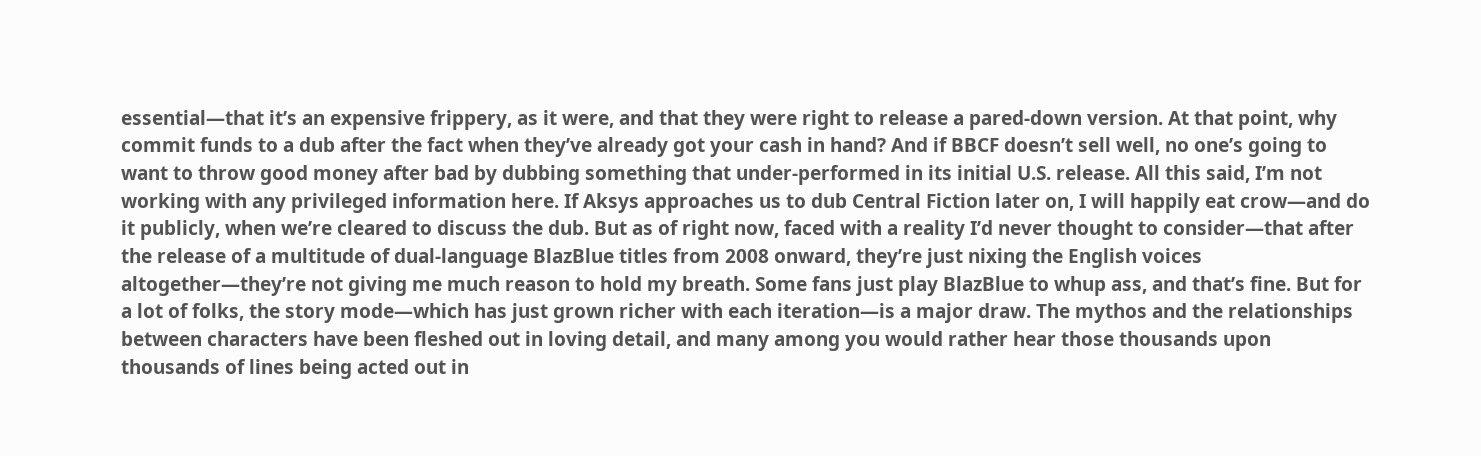essential—that it’s an expensive frippery, as it were, and that they were right to release a pared-down version. At that point, why commit funds to a dub after the fact when they’ve already got your cash in hand? And if BBCF doesn’t sell well, no one’s going to want to throw good money after bad by dubbing something that under-performed in its initial U.S. release. All this said, I’m not working with any privileged information here. If Aksys approaches us to dub Central Fiction later on, I will happily eat crow—and do it publicly, when we’re cleared to discuss the dub. But as of right now, faced with a reality I’d never thought to consider—that after the release of a multitude of dual-language BlazBlue titles from 2008 onward, they’re just nixing the English voices altogether—they’re not giving me much reason to hold my breath. Some fans just play BlazBlue to whup ass, and that’s fine. But for a lot of folks, the story mode—which has just grown richer with each iteration—is a major draw. The mythos and the relationships between characters have been fleshed out in loving detail, and many among you would rather hear those thousands upon thousands of lines being acted out in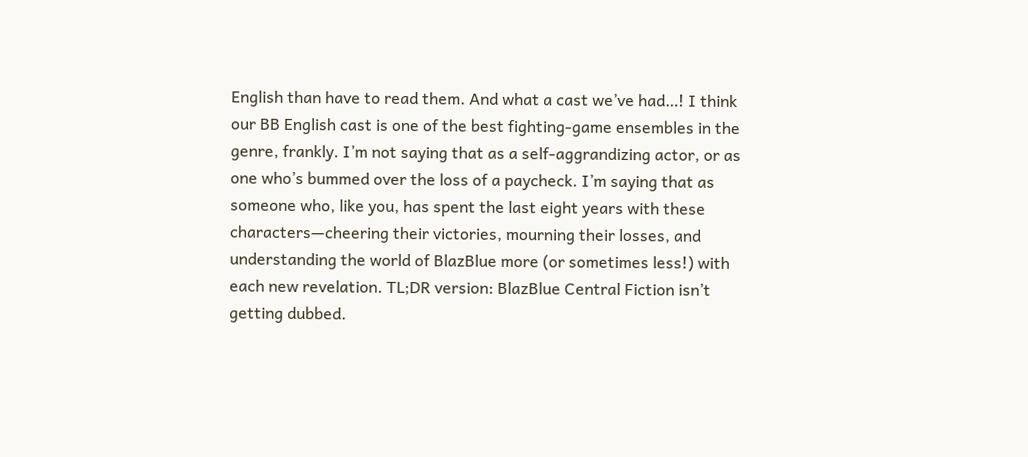English than have to read them. And what a cast we’ve had…! I think our BB English cast is one of the best fighting-game ensembles in the genre, frankly. I’m not saying that as a self-aggrandizing actor, or as one who’s bummed over the loss of a paycheck. I’m saying that as someone who, like you, has spent the last eight years with these characters—cheering their victories, mourning their losses, and understanding the world of BlazBlue more (or sometimes less!) with each new revelation. TL;DR version: BlazBlue Central Fiction isn’t getting dubbed.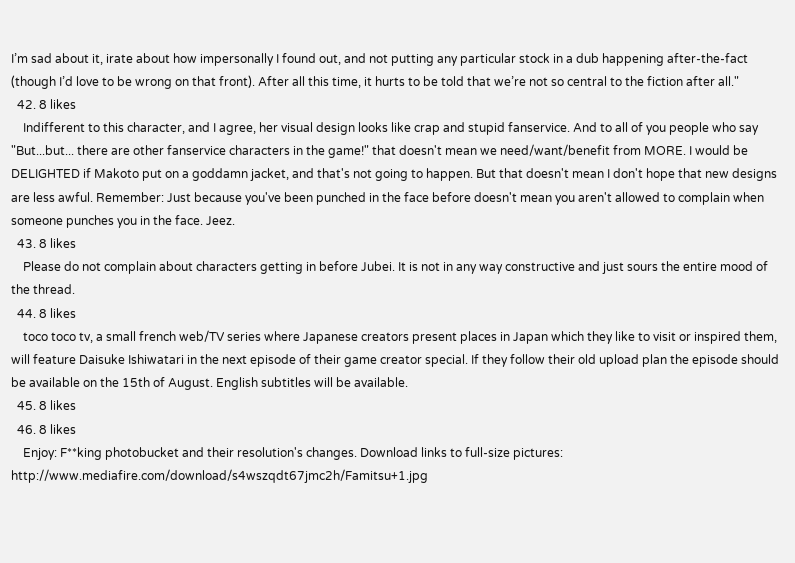I’m sad about it, irate about how impersonally I found out, and not putting any particular stock in a dub happening after-the-fact (though I’d love to be wrong on that front). After all this time, it hurts to be told that we’re not so central to the fiction after all."
  42. 8 likes
    Indifferent to this character, and I agree, her visual design looks like crap and stupid fanservice. And to all of you people who say "But...but... there are other fanservice characters in the game!" that doesn't mean we need/want/benefit from MORE. I would be DELIGHTED if Makoto put on a goddamn jacket, and that's not going to happen. But that doesn't mean I don't hope that new designs are less awful. Remember: Just because you've been punched in the face before doesn't mean you aren't allowed to complain when someone punches you in the face. Jeez.
  43. 8 likes
    Please do not complain about characters getting in before Jubei. It is not in any way constructive and just sours the entire mood of the thread.
  44. 8 likes
    toco toco tv, a small french web/TV series where Japanese creators present places in Japan which they like to visit or inspired them, will feature Daisuke Ishiwatari in the next episode of their game creator special. If they follow their old upload plan the episode should be available on the 15th of August. English subtitles will be available.
  45. 8 likes
  46. 8 likes
    Enjoy: F**king photobucket and their resolution's changes. Download links to full-size pictures: http://www.mediafire.com/download/s4wszqdt67jmc2h/Famitsu+1.jpg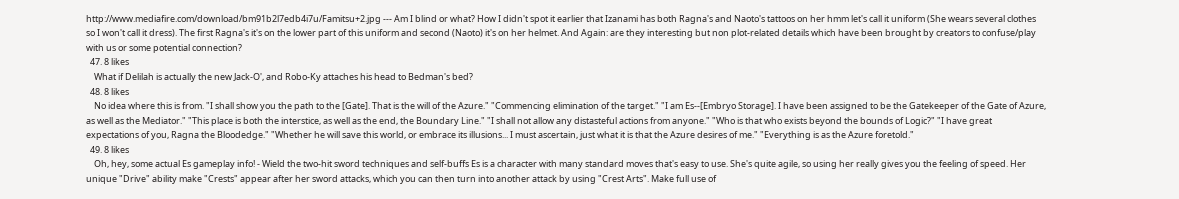http://www.mediafire.com/download/bm91b2l7edb4i7u/Famitsu+2.jpg --- Am I blind or what? How I didn't spot it earlier that Izanami has both Ragna's and Naoto's tattoos on her hmm let's call it uniform (She wears several clothes so I won't call it dress). The first Ragna's it's on the lower part of this uniform and second (Naoto) it's on her helmet. And Again: are they interesting but non plot-related details which have been brought by creators to confuse/play with us or some potential connection?
  47. 8 likes
    What if Delilah is actually the new Jack-O', and Robo-Ky attaches his head to Bedman's bed?
  48. 8 likes
    No idea where this is from. "I shall show you the path to the [Gate]. That is the will of the Azure." "Commencing elimination of the target." "I am Es--[Embryo Storage]. I have been assigned to be the Gatekeeper of the Gate of Azure, as well as the Mediator." "This place is both the interstice, as well as the end, the Boundary Line." "I shall not allow any distasteful actions from anyone." "Who is that who exists beyond the bounds of Logic?" "I have great expectations of you, Ragna the Bloodedge." "Whether he will save this world, or embrace its illusions... I must ascertain, just what it is that the Azure desires of me." "Everything is as the Azure foretold."
  49. 8 likes
    Oh, hey, some actual Es gameplay info! - Wield the two-hit sword techniques and self-buffs Es is a character with many standard moves that's easy to use. She's quite agile, so using her really gives you the feeling of speed. Her unique "Drive" ability make "Crests" appear after her sword attacks, which you can then turn into another attack by using "Crest Arts". Make full use of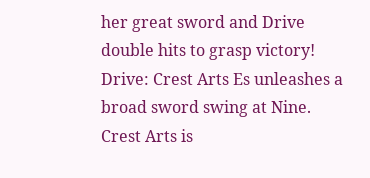her great sword and Drive double hits to grasp victory! Drive: Crest Arts Es unleashes a broad sword swing at Nine. Crest Arts is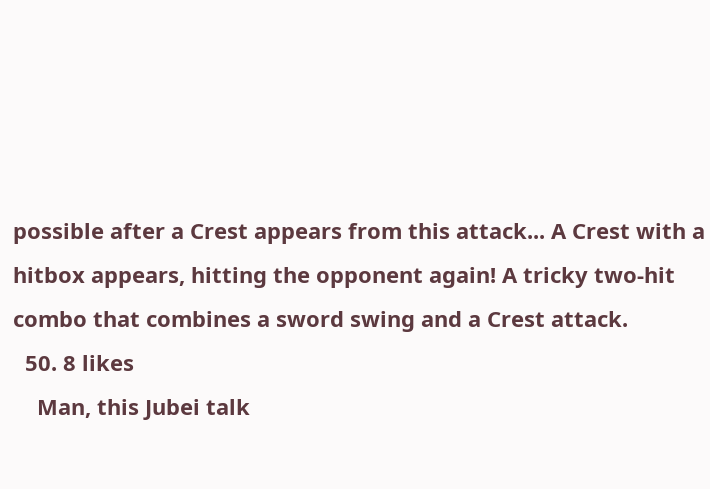possible after a Crest appears from this attack... A Crest with a hitbox appears, hitting the opponent again! A tricky two-hit combo that combines a sword swing and a Crest attack.
  50. 8 likes
    Man, this Jubei talk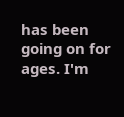has been going on for ages. I'm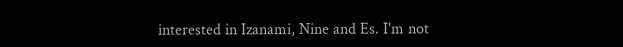interested in Izanami, Nine and Es. I'm not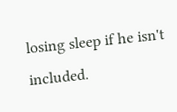losing sleep if he isn't included.